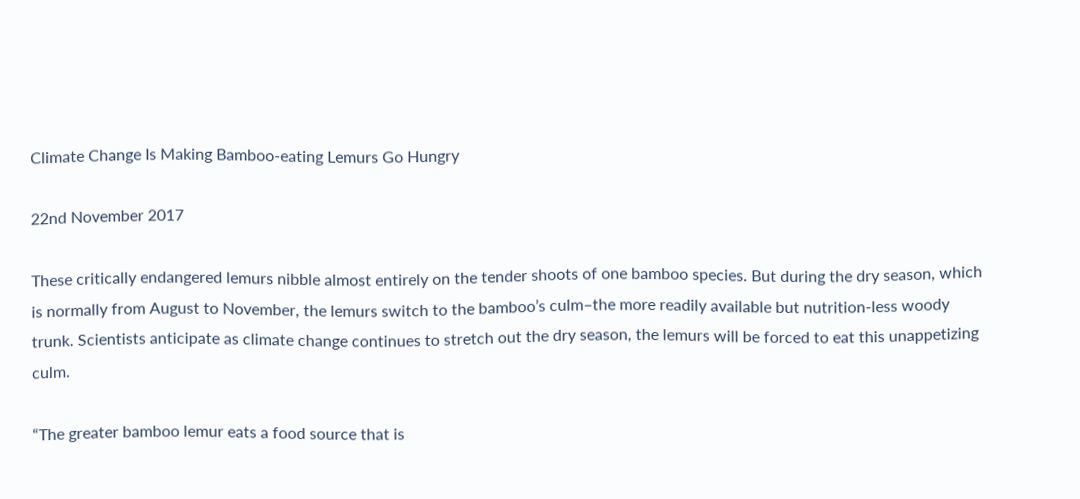Climate Change Is Making Bamboo-eating Lemurs Go Hungry

22nd November 2017

These critically endangered lemurs nibble almost entirely on the tender shoots of one bamboo species. But during the dry season, which is normally from August to November, the lemurs switch to the bamboo’s culm–the more readily available but nutrition-less woody trunk. Scientists anticipate as climate change continues to stretch out the dry season, the lemurs will be forced to eat this unappetizing culm.

“The greater bamboo lemur eats a food source that is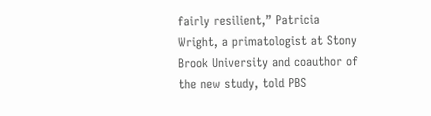fairly resilient,” Patricia Wright, a primatologist at Stony Brook University and coauthor of the new study, told PBS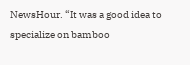NewsHour. “It was a good idea to specialize on bamboo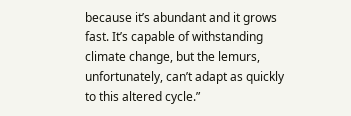because it’s abundant and it grows fast. It’s capable of withstanding climate change, but the lemurs, unfortunately, can’t adapt as quickly to this altered cycle.”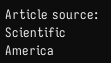Article source: Scientific America